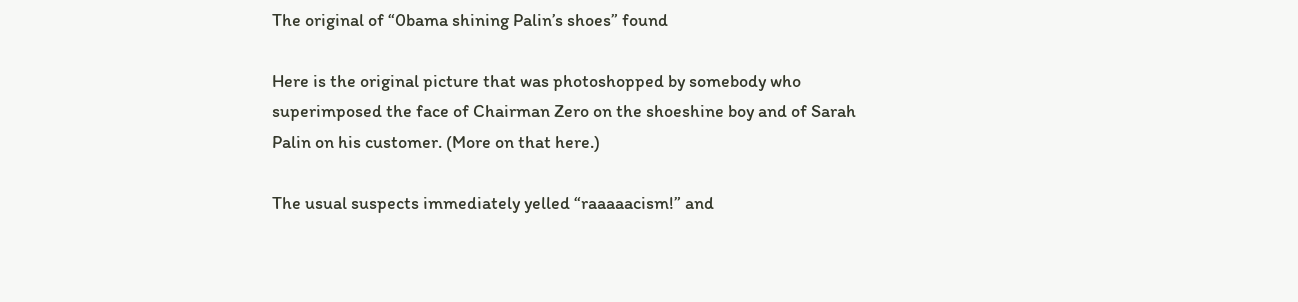The original of “0bama shining Palin’s shoes” found

Here is the original picture that was photoshopped by somebody who superimposed the face of Chairman Zero on the shoeshine boy and of Sarah Palin on his customer. (More on that here.)

The usual suspects immediately yelled “raaaaacism!” and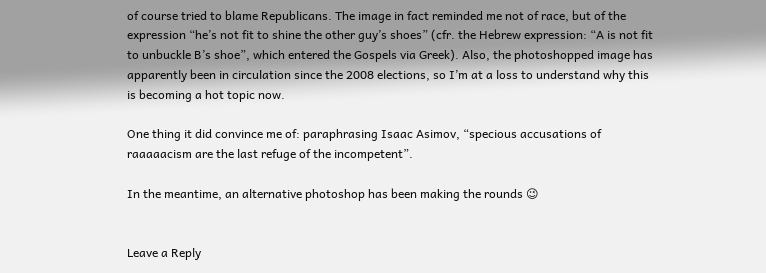of course tried to blame Republicans. The image in fact reminded me not of race, but of the expression “he’s not fit to shine the other guy’s shoes” (cfr. the Hebrew expression: “A is not fit to unbuckle B’s shoe”, which entered the Gospels via Greek). Also, the photoshopped image has apparently been in circulation since the 2008 elections, so I’m at a loss to understand why this is becoming a hot topic now.

One thing it did convince me of: paraphrasing Isaac Asimov, “specious accusations of raaaaacism are the last refuge of the incompetent”.

In the meantime, an alternative photoshop has been making the rounds 😉


Leave a Reply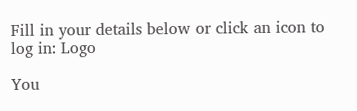Fill in your details below or click an icon to log in: Logo

You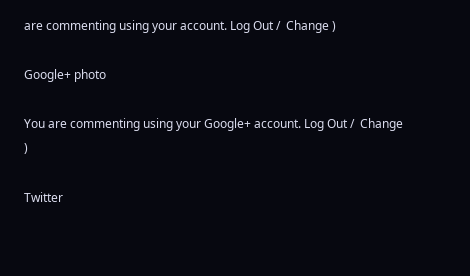are commenting using your account. Log Out /  Change )

Google+ photo

You are commenting using your Google+ account. Log Out /  Change )

Twitter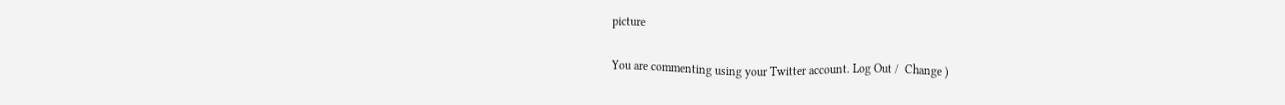picture

You are commenting using your Twitter account. Log Out /  Change )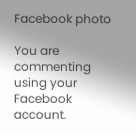Facebook photo

You are commenting using your Facebook account.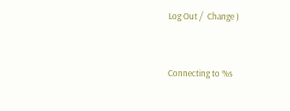Log Out /  Change )


Connecting to %s